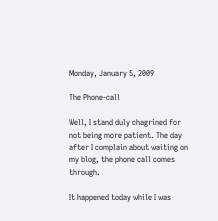Monday, January 5, 2009

The Phone-call

Well, I stand duly chagrined for not being more patient. The day after I complain about waiting on my blog, the phone call comes through.

It happened today while I was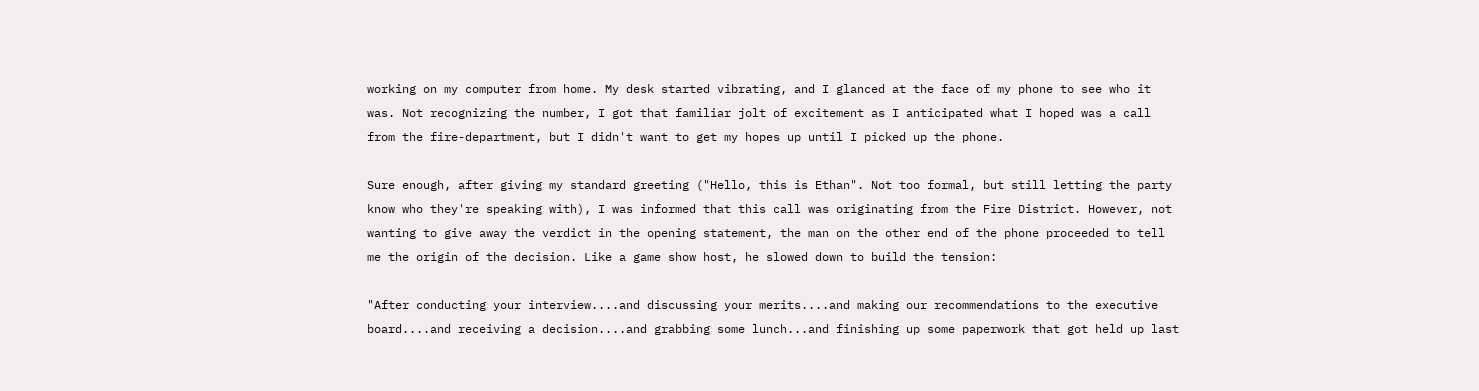working on my computer from home. My desk started vibrating, and I glanced at the face of my phone to see who it was. Not recognizing the number, I got that familiar jolt of excitement as I anticipated what I hoped was a call from the fire-department, but I didn't want to get my hopes up until I picked up the phone.

Sure enough, after giving my standard greeting ("Hello, this is Ethan". Not too formal, but still letting the party know who they're speaking with), I was informed that this call was originating from the Fire District. However, not wanting to give away the verdict in the opening statement, the man on the other end of the phone proceeded to tell me the origin of the decision. Like a game show host, he slowed down to build the tension:

"After conducting your interview....and discussing your merits....and making our recommendations to the executive board....and receiving a decision....and grabbing some lunch...and finishing up some paperwork that got held up last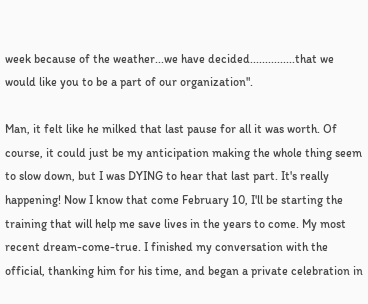week because of the weather...we have decided...............that we would like you to be a part of our organization".

Man, it felt like he milked that last pause for all it was worth. Of course, it could just be my anticipation making the whole thing seem to slow down, but I was DYING to hear that last part. It's really happening! Now I know that come February 10, I'll be starting the training that will help me save lives in the years to come. My most recent dream-come-true. I finished my conversation with the official, thanking him for his time, and began a private celebration in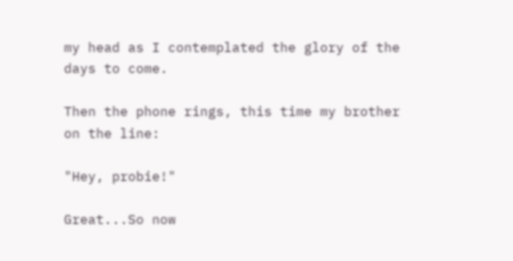my head as I contemplated the glory of the days to come.

Then the phone rings, this time my brother on the line:

"Hey, probie!"

Great...So now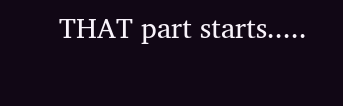THAT part starts.....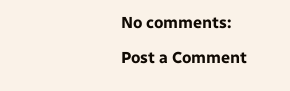No comments:

Post a Comment